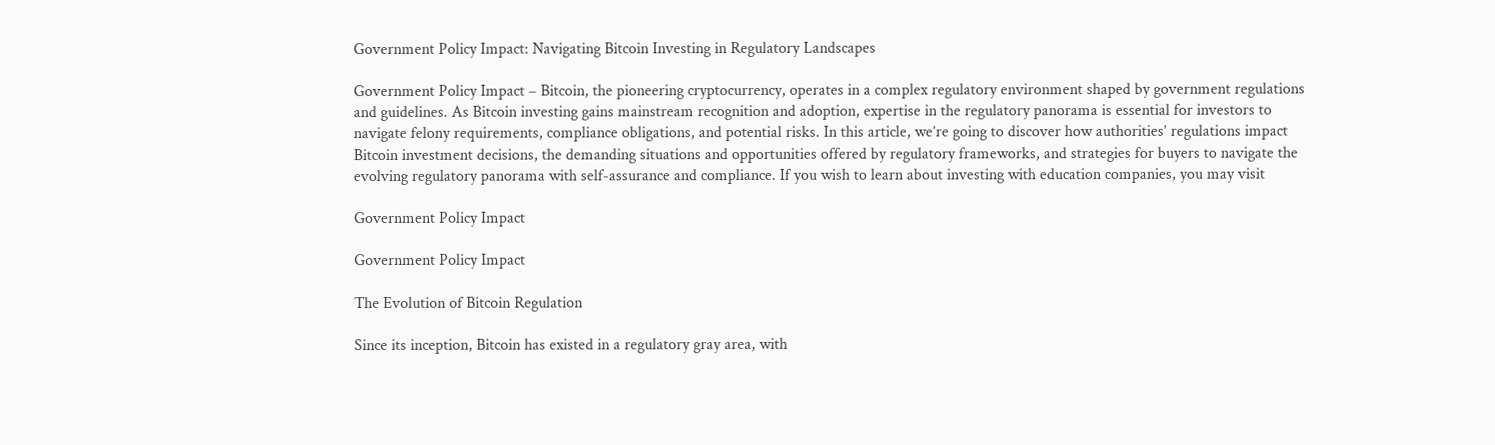Government Policy Impact: Navigating Bitcoin Investing in Regulatory Landscapes

Government Policy Impact – Bitcoin, the pioneering cryptocurrency, operates in a complex regulatory environment shaped by government regulations and guidelines. As Bitcoin investing gains mainstream recognition and adoption, expertise in the regulatory panorama is essential for investors to navigate felony requirements, compliance obligations, and potential risks. In this article, we’re going to discover how authorities’ regulations impact Bitcoin investment decisions, the demanding situations and opportunities offered by regulatory frameworks, and strategies for buyers to navigate the evolving regulatory panorama with self-assurance and compliance. If you wish to learn about investing with education companies, you may visit

Government Policy Impact

Government Policy Impact

The Evolution of Bitcoin Regulation

Since its inception, Bitcoin has existed in a regulatory gray area, with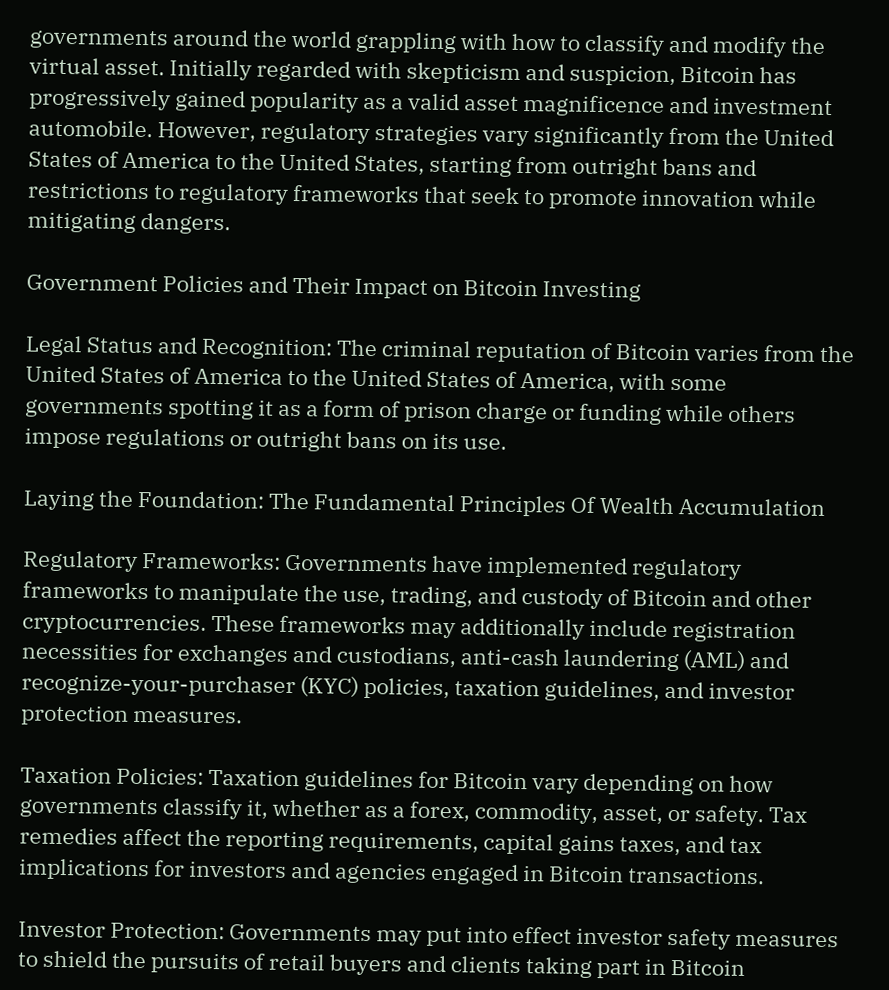governments around the world grappling with how to classify and modify the virtual asset. Initially regarded with skepticism and suspicion, Bitcoin has progressively gained popularity as a valid asset magnificence and investment automobile. However, regulatory strategies vary significantly from the United States of America to the United States, starting from outright bans and restrictions to regulatory frameworks that seek to promote innovation while mitigating dangers.

Government Policies and Their Impact on Bitcoin Investing

Legal Status and Recognition: The criminal reputation of Bitcoin varies from the United States of America to the United States of America, with some governments spotting it as a form of prison charge or funding while others impose regulations or outright bans on its use.

Laying the Foundation: The Fundamental Principles Of Wealth Accumulation

Regulatory Frameworks: Governments have implemented regulatory frameworks to manipulate the use, trading, and custody of Bitcoin and other cryptocurrencies. These frameworks may additionally include registration necessities for exchanges and custodians, anti-cash laundering (AML) and recognize-your-purchaser (KYC) policies, taxation guidelines, and investor protection measures.

Taxation Policies: Taxation guidelines for Bitcoin vary depending on how governments classify it, whether as a forex, commodity, asset, or safety. Tax remedies affect the reporting requirements, capital gains taxes, and tax implications for investors and agencies engaged in Bitcoin transactions.

Investor Protection: Governments may put into effect investor safety measures to shield the pursuits of retail buyers and clients taking part in Bitcoin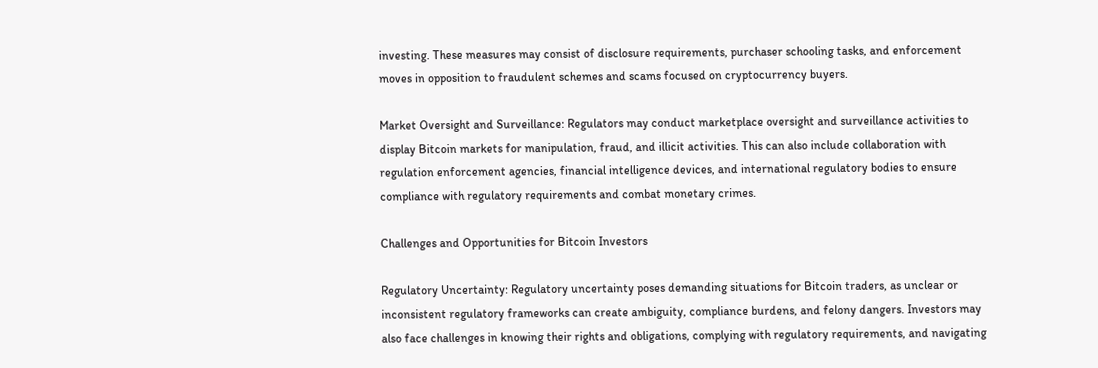investing. These measures may consist of disclosure requirements, purchaser schooling tasks, and enforcement moves in opposition to fraudulent schemes and scams focused on cryptocurrency buyers.

Market Oversight and Surveillance: Regulators may conduct marketplace oversight and surveillance activities to display Bitcoin markets for manipulation, fraud, and illicit activities. This can also include collaboration with regulation enforcement agencies, financial intelligence devices, and international regulatory bodies to ensure compliance with regulatory requirements and combat monetary crimes.

Challenges and Opportunities for Bitcoin Investors

Regulatory Uncertainty: Regulatory uncertainty poses demanding situations for Bitcoin traders, as unclear or inconsistent regulatory frameworks can create ambiguity, compliance burdens, and felony dangers. Investors may also face challenges in knowing their rights and obligations, complying with regulatory requirements, and navigating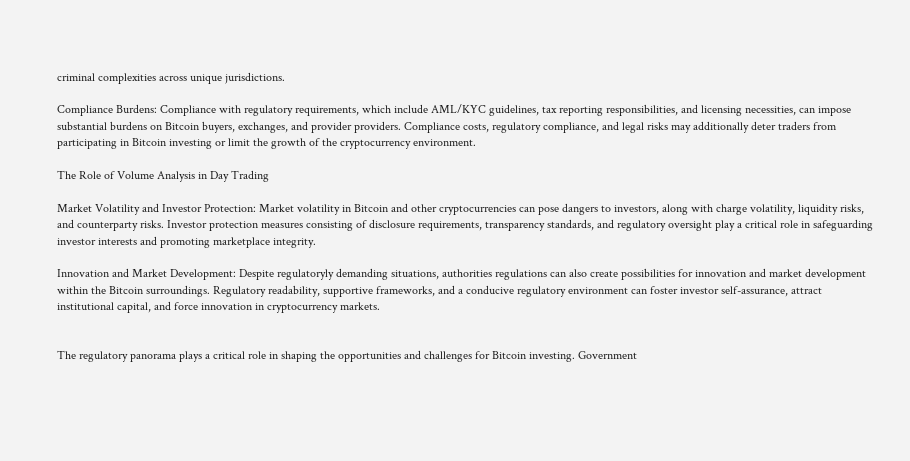criminal complexities across unique jurisdictions.

Compliance Burdens: Compliance with regulatory requirements, which include AML/KYC guidelines, tax reporting responsibilities, and licensing necessities, can impose substantial burdens on Bitcoin buyers, exchanges, and provider providers. Compliance costs, regulatory compliance, and legal risks may additionally deter traders from participating in Bitcoin investing or limit the growth of the cryptocurrency environment.

The Role of Volume Analysis in Day Trading

Market Volatility and Investor Protection: Market volatility in Bitcoin and other cryptocurrencies can pose dangers to investors, along with charge volatility, liquidity risks, and counterparty risks. Investor protection measures consisting of disclosure requirements, transparency standards, and regulatory oversight play a critical role in safeguarding investor interests and promoting marketplace integrity.

Innovation and Market Development: Despite regulatoryly demanding situations, authorities regulations can also create possibilities for innovation and market development within the Bitcoin surroundings. Regulatory readability, supportive frameworks, and a conducive regulatory environment can foster investor self-assurance, attract institutional capital, and force innovation in cryptocurrency markets.


The regulatory panorama plays a critical role in shaping the opportunities and challenges for Bitcoin investing. Government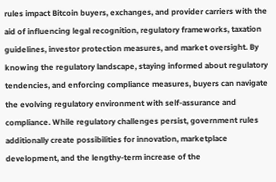rules impact Bitcoin buyers, exchanges, and provider carriers with the aid of influencing legal recognition, regulatory frameworks, taxation guidelines, investor protection measures, and market oversight. By knowing the regulatory landscape, staying informed about regulatory tendencies, and enforcing compliance measures, buyers can navigate the evolving regulatory environment with self-assurance and compliance. While regulatory challenges persist, government rules additionally create possibilities for innovation, marketplace development, and the lengthy-term increase of the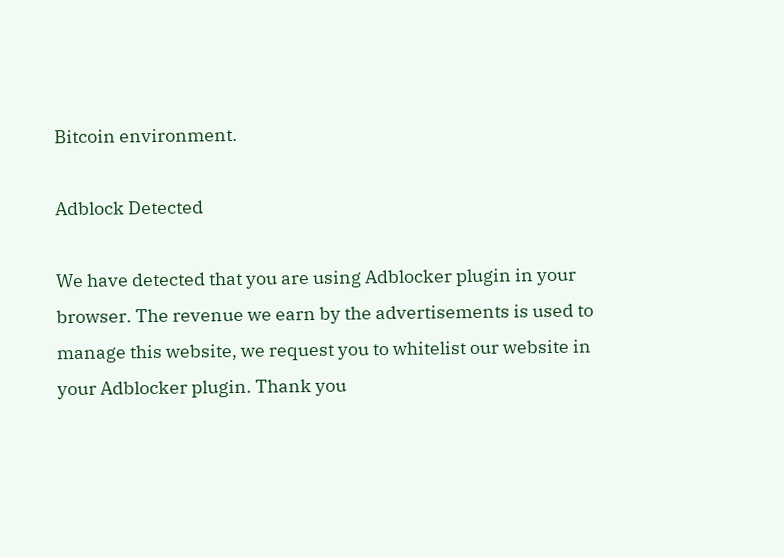Bitcoin environment.

Adblock Detected

We have detected that you are using Adblocker plugin in your browser. The revenue we earn by the advertisements is used to manage this website, we request you to whitelist our website in your Adblocker plugin. Thank you